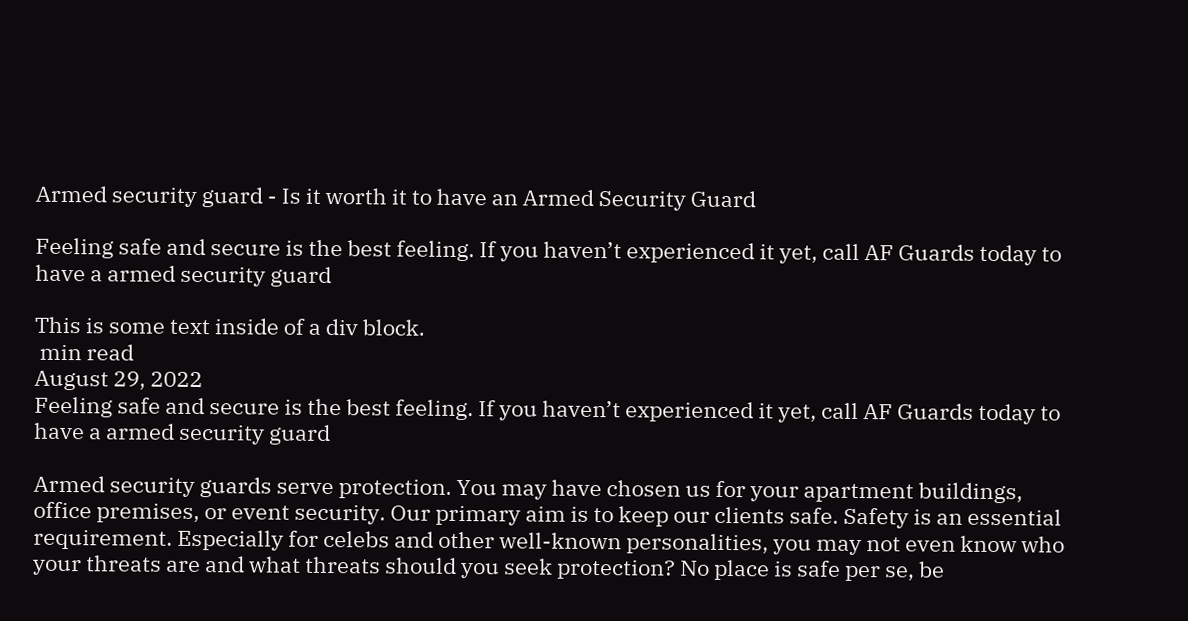Armed security guard - Is it worth it to have an Armed Security Guard

Feeling safe and secure is the best feeling. If you haven’t experienced it yet, call AF Guards today to have a armed security guard

This is some text inside of a div block.
 min read
August 29, 2022
Feeling safe and secure is the best feeling. If you haven’t experienced it yet, call AF Guards today to have a armed security guard

Armed security guards serve protection. You may have chosen us for your apartment buildings, office premises, or event security. Our primary aim is to keep our clients safe. Safety is an essential requirement. Especially for celebs and other well-known personalities, you may not even know who your threats are and what threats should you seek protection? No place is safe per se, be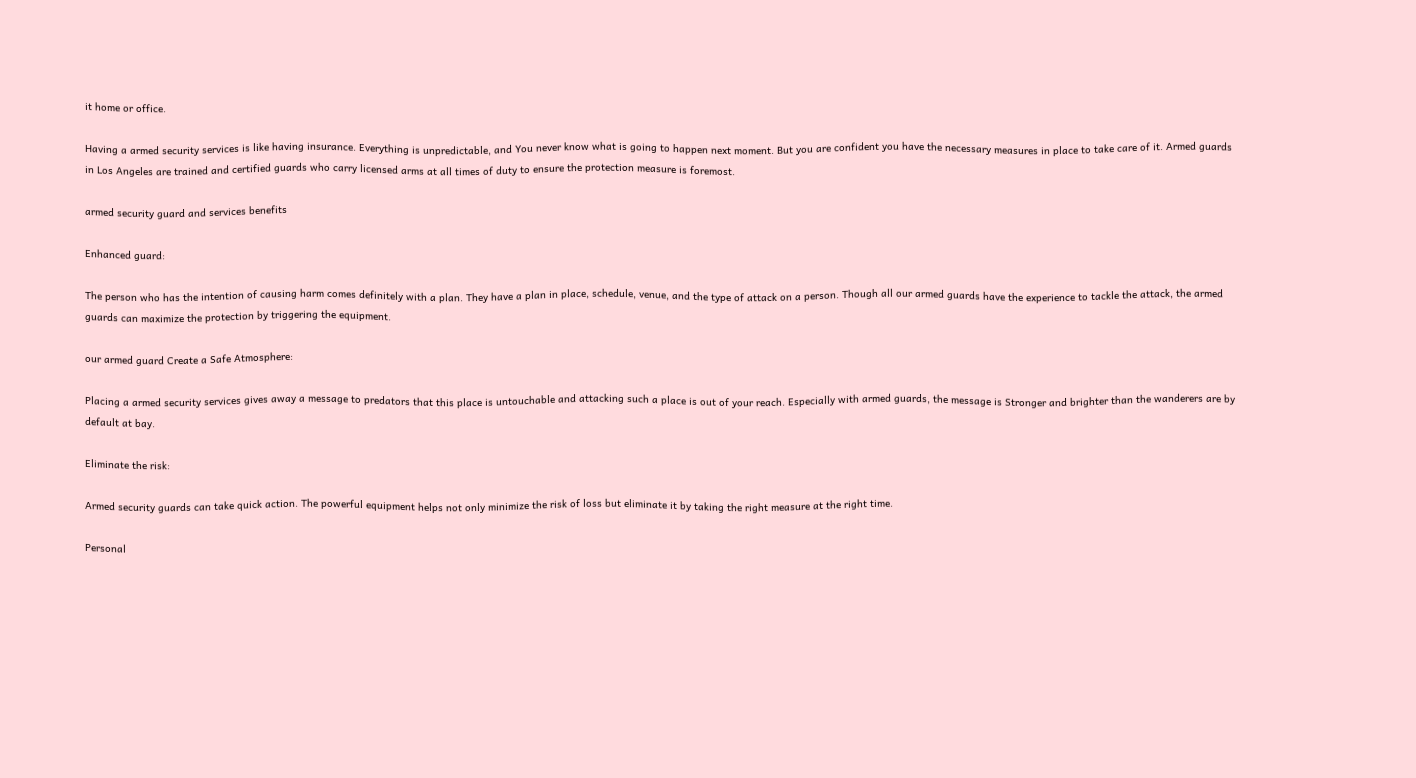it home or office.

Having a armed security services is like having insurance. Everything is unpredictable, and You never know what is going to happen next moment. But you are confident you have the necessary measures in place to take care of it. Armed guards in Los Angeles are trained and certified guards who carry licensed arms at all times of duty to ensure the protection measure is foremost.

armed security guard and services benefits

Enhanced guard:

The person who has the intention of causing harm comes definitely with a plan. They have a plan in place, schedule, venue, and the type of attack on a person. Though all our armed guards have the experience to tackle the attack, the armed guards can maximize the protection by triggering the equipment.

our armed guard Create a Safe Atmosphere:

Placing a armed security services gives away a message to predators that this place is untouchable and attacking such a place is out of your reach. Especially with armed guards, the message is Stronger and brighter than the wanderers are by default at bay.

Eliminate the risk:

Armed security guards can take quick action. The powerful equipment helps not only minimize the risk of loss but eliminate it by taking the right measure at the right time.

Personal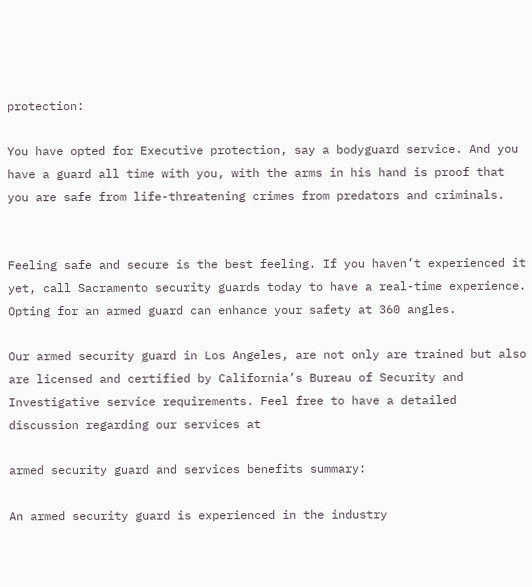protection:

You have opted for Executive protection, say a bodyguard service. And you have a guard all time with you, with the arms in his hand is proof that you are safe from life-threatening crimes from predators and criminals.


Feeling safe and secure is the best feeling. If you haven’t experienced it yet, call Sacramento security guards today to have a real-time experience. Opting for an armed guard can enhance your safety at 360 angles.

Our armed security guard in Los Angeles, are not only are trained but also are licensed and certified by California’s Bureau of Security and Investigative service requirements. Feel free to have a detailed discussion regarding our services at

armed security guard and services benefits summary:

An armed security guard is experienced in the industry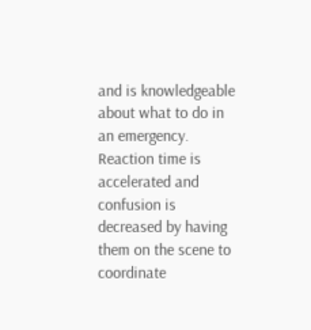and is knowledgeable about what to do in an emergency. Reaction time is accelerated and confusion is decreased by having them on the scene to coordinate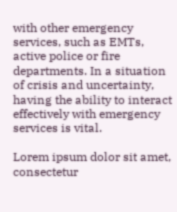with other emergency services, such as EMTs, active police or fire departments. In a situation of crisis and uncertainty, having the ability to interact effectively with emergency services is vital.

Lorem ipsum dolor sit amet, consectetur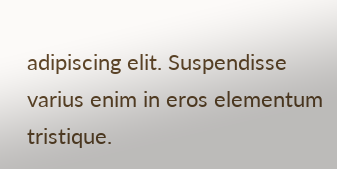adipiscing elit. Suspendisse varius enim in eros elementum tristique.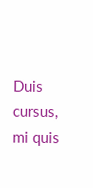Duis cursus, mi quis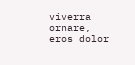viverra ornare, eros dolor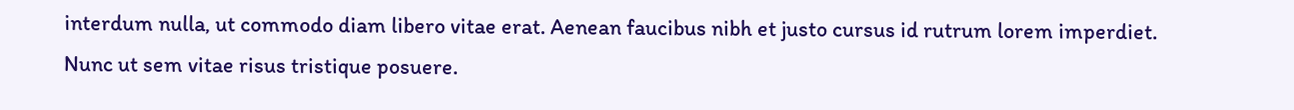interdum nulla, ut commodo diam libero vitae erat. Aenean faucibus nibh et justo cursus id rutrum lorem imperdiet. Nunc ut sem vitae risus tristique posuere.